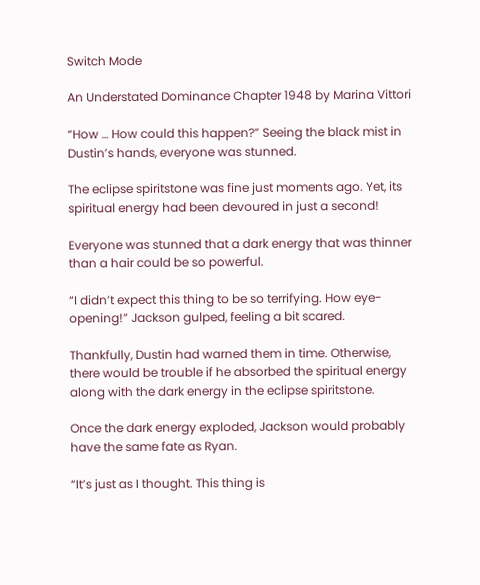Switch Mode

An Understated Dominance Chapter 1948 by Marina Vittori

“How … How could this happen?” Seeing the black mist in Dustin’s hands, everyone was stunned.

The eclipse spiritstone was fine just moments ago. Yet, its spiritual energy had been devoured in just a second!

Everyone was stunned that a dark energy that was thinner than a hair could be so powerful.

“I didn’t expect this thing to be so terrifying. How eye-opening!” Jackson gulped, feeling a bit scared.

Thankfully, Dustin had warned them in time. Otherwise, there would be trouble if he absorbed the spiritual energy along with the dark energy in the eclipse spiritstone.

Once the dark energy exploded, Jackson would probably have the same fate as Ryan.

“It’s just as I thought. This thing is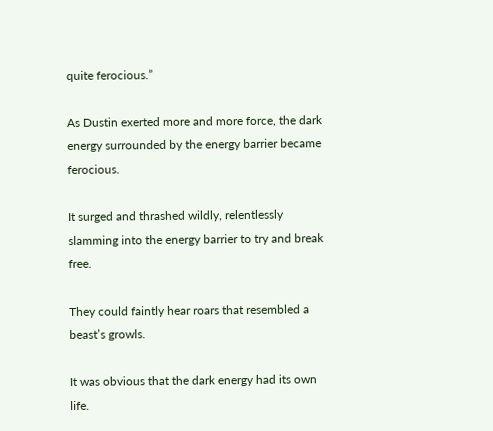quite ferocious.”

As Dustin exerted more and more force, the dark energy surrounded by the energy barrier became ferocious.

It surged and thrashed wildly, relentlessly slamming into the energy barrier to try and break free.

They could faintly hear roars that resembled a beast’s growls.

It was obvious that the dark energy had its own life.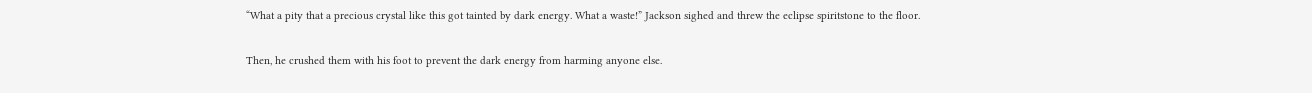“What a pity that a precious crystal like this got tainted by dark energy. What a waste!” Jackson sighed and threw the eclipse spiritstone to the floor.

Then, he crushed them with his foot to prevent the dark energy from harming anyone else.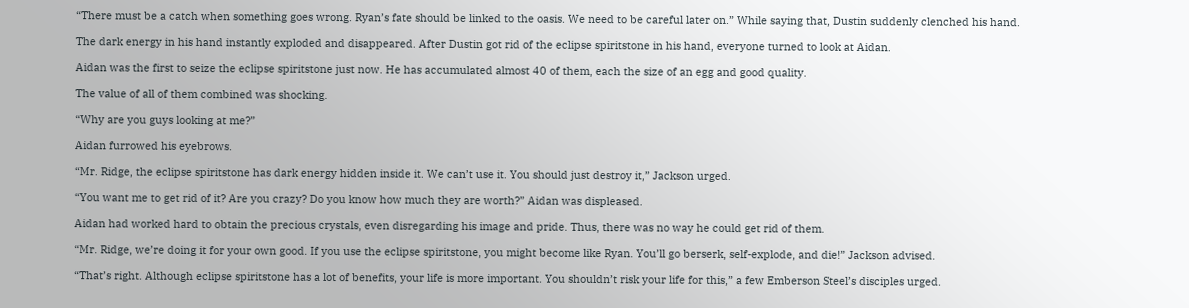“There must be a catch when something goes wrong. Ryan’s fate should be linked to the oasis. We need to be careful later on.” While saying that, Dustin suddenly clenched his hand.

The dark energy in his hand instantly exploded and disappeared. After Dustin got rid of the eclipse spiritstone in his hand, everyone turned to look at Aidan.

Aidan was the first to seize the eclipse spiritstone just now. He has accumulated almost 40 of them, each the size of an egg and good quality.

The value of all of them combined was shocking.

“Why are you guys looking at me?”

Aidan furrowed his eyebrows.

“Mr. Ridge, the eclipse spiritstone has dark energy hidden inside it. We can’t use it. You should just destroy it,” Jackson urged.

“You want me to get rid of it? Are you crazy? Do you know how much they are worth?” Aidan was displeased.

Aidan had worked hard to obtain the precious crystals, even disregarding his image and pride. Thus, there was no way he could get rid of them.

“Mr. Ridge, we’re doing it for your own good. If you use the eclipse spiritstone, you might become like Ryan. You’ll go berserk, self-explode, and die!” Jackson advised.

“That’s right. Although eclipse spiritstone has a lot of benefits, your life is more important. You shouldn’t risk your life for this,” a few Emberson Steel’s disciples urged.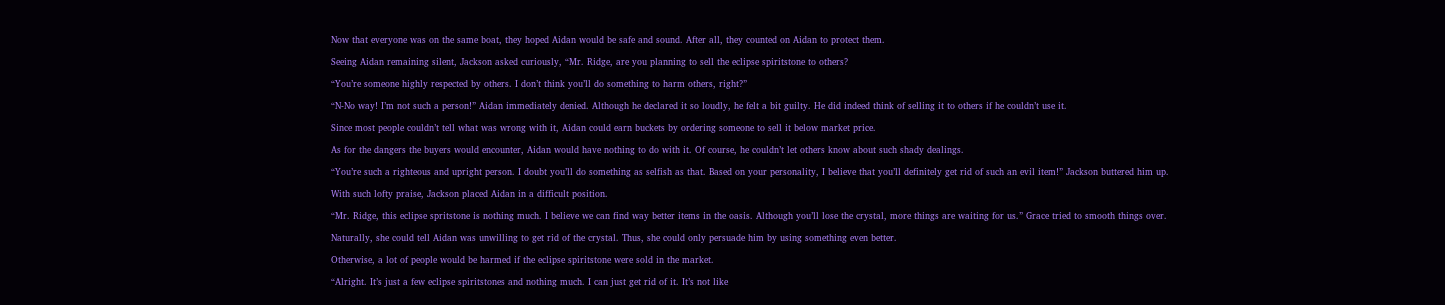Now that everyone was on the same boat, they hoped Aidan would be safe and sound. After all, they counted on Aidan to protect them.

Seeing Aidan remaining silent, Jackson asked curiously, “Mr. Ridge, are you planning to sell the eclipse spiritstone to others?

“You’re someone highly respected by others. I don’t think you’ll do something to harm others, right?”

“N-No way! I’m not such a person!” Aidan immediately denied. Although he declared it so loudly, he felt a bit guilty. He did indeed think of selling it to others if he couldn’t use it.

Since most people couldn’t tell what was wrong with it, Aidan could earn buckets by ordering someone to sell it below market price.

As for the dangers the buyers would encounter, Aidan would have nothing to do with it. Of course, he couldn’t let others know about such shady dealings.

“You’re such a righteous and upright person. I doubt you’ll do something as selfish as that. Based on your personality, I believe that you’ll definitely get rid of such an evil item!” Jackson buttered him up.

With such lofty praise, Jackson placed Aidan in a difficult position.

“Mr. Ridge, this eclipse spritstone is nothing much. I believe we can find way better items in the oasis. Although you’ll lose the crystal, more things are waiting for us.” Grace tried to smooth things over.

Naturally, she could tell Aidan was unwilling to get rid of the crystal. Thus, she could only persuade him by using something even better.

Otherwise, a lot of people would be harmed if the eclipse spiritstone were sold in the market.

“Alright. It’s just a few eclipse spiritstones and nothing much. I can just get rid of it. It’s not like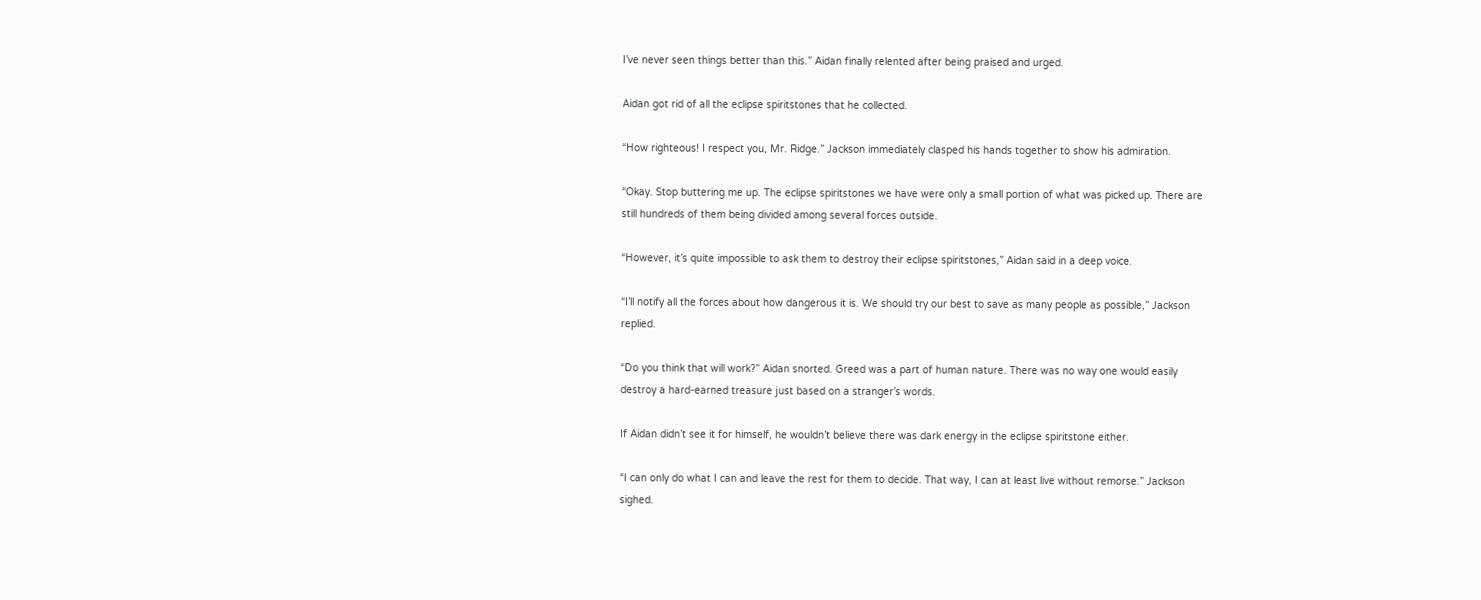I’ve never seen things better than this.” Aidan finally relented after being praised and urged.

Aidan got rid of all the eclipse spiritstones that he collected.

“How righteous! I respect you, Mr. Ridge.” Jackson immediately clasped his hands together to show his admiration.

“Okay. Stop buttering me up. The eclipse spiritstones we have were only a small portion of what was picked up. There are still hundreds of them being divided among several forces outside.

“However, it’s quite impossible to ask them to destroy their eclipse spiritstones,” Aidan said in a deep voice.

“I’ll notify all the forces about how dangerous it is. We should try our best to save as many people as possible,” Jackson replied.

“Do you think that will work?” Aidan snorted. Greed was a part of human nature. There was no way one would easily destroy a hard-earned treasure just based on a stranger’s words.

If Aidan didn’t see it for himself, he wouldn’t believe there was dark energy in the eclipse spiritstone either.

“I can only do what I can and leave the rest for them to decide. That way, I can at least live without remorse.” Jackson sighed.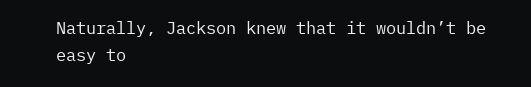Naturally, Jackson knew that it wouldn’t be easy to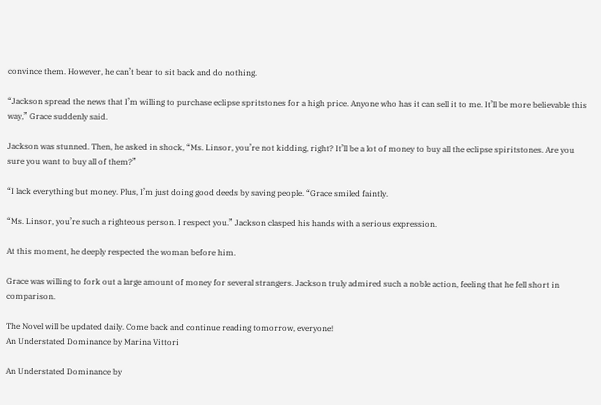convince them. However, he can’t bear to sit back and do nothing.

“Jackson spread the news that I’m willing to purchase eclipse spritstones for a high price. Anyone who has it can sell it to me. It’ll be more believable this way,” Grace suddenly said.

Jackson was stunned. Then, he asked in shock, “Ms. Linsor, you’re not kidding, right? It’ll be a lot of money to buy all the eclipse spiritstones. Are you sure you want to buy all of them?”

“I lack everything but money. Plus, I’m just doing good deeds by saving people. “Grace smiled faintly.

“Ms. Linsor, you’re such a righteous person. I respect you.” Jackson clasped his hands with a serious expression.

At this moment, he deeply respected the woman before him.

Grace was willing to fork out a large amount of money for several strangers. Jackson truly admired such a noble action, feeling that he fell short in comparison.

The Novel will be updated daily. Come back and continue reading tomorrow, everyone!
An Understated Dominance by Marina Vittori

An Understated Dominance by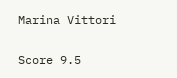Marina Vittori

Score 9.5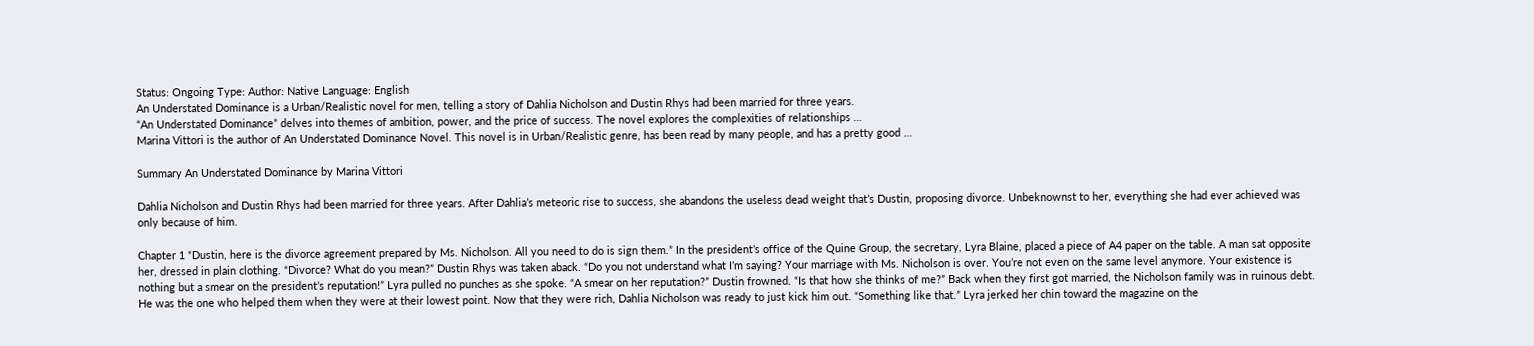Status: Ongoing Type: Author: Native Language: English
An Understated Dominance is a Urban/Realistic novel for men, telling a story of Dahlia Nicholson and Dustin Rhys had been married for three years.
“An Understated Dominance” delves into themes of ambition, power, and the price of success. The novel explores the complexities of relationships …
Marina Vittori is the author of An Understated Dominance Novel. This novel is in Urban/Realistic genre, has been read by many people, and has a pretty good …

Summary An Understated Dominance by Marina Vittori

Dahlia Nicholson and Dustin Rhys had been married for three years. After Dahlia’s meteoric rise to success, she abandons the useless dead weight that’s Dustin, proposing divorce. Unbeknownst to her, everything she had ever achieved was only because of him.

Chapter 1 “Dustin, here is the divorce agreement prepared by Ms. Nicholson. All you need to do is sign them.” In the president’s office of the Quine Group, the secretary, Lyra Blaine, placed a piece of A4 paper on the table. A man sat opposite her, dressed in plain clothing. “Divorce? What do you mean?” Dustin Rhys was taken aback. “Do you not understand what I’m saying? Your marriage with Ms. Nicholson is over. You’re not even on the same level anymore. Your existence is nothing but a smear on the president’s reputation!” Lyra pulled no punches as she spoke. “A smear on her reputation?” Dustin frowned. “Is that how she thinks of me?” Back when they first got married, the Nicholson family was in ruinous debt. He was the one who helped them when they were at their lowest point. Now that they were rich, Dahlia Nicholson was ready to just kick him out. “Something like that.” Lyra jerked her chin toward the magazine on the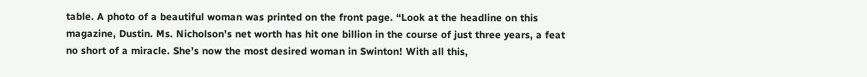table. A photo of a beautiful woman was printed on the front page. “Look at the headline on this magazine, Dustin. Ms. Nicholson’s net worth has hit one billion in the course of just three years, a feat no short of a miracle. She’s now the most desired woman in Swinton! With all this,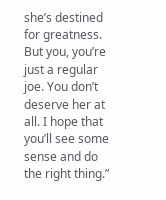she’s destined for greatness. But you, you’re just a regular joe. You don’t deserve her at all. I hope that you’ll see some sense and do the right thing.”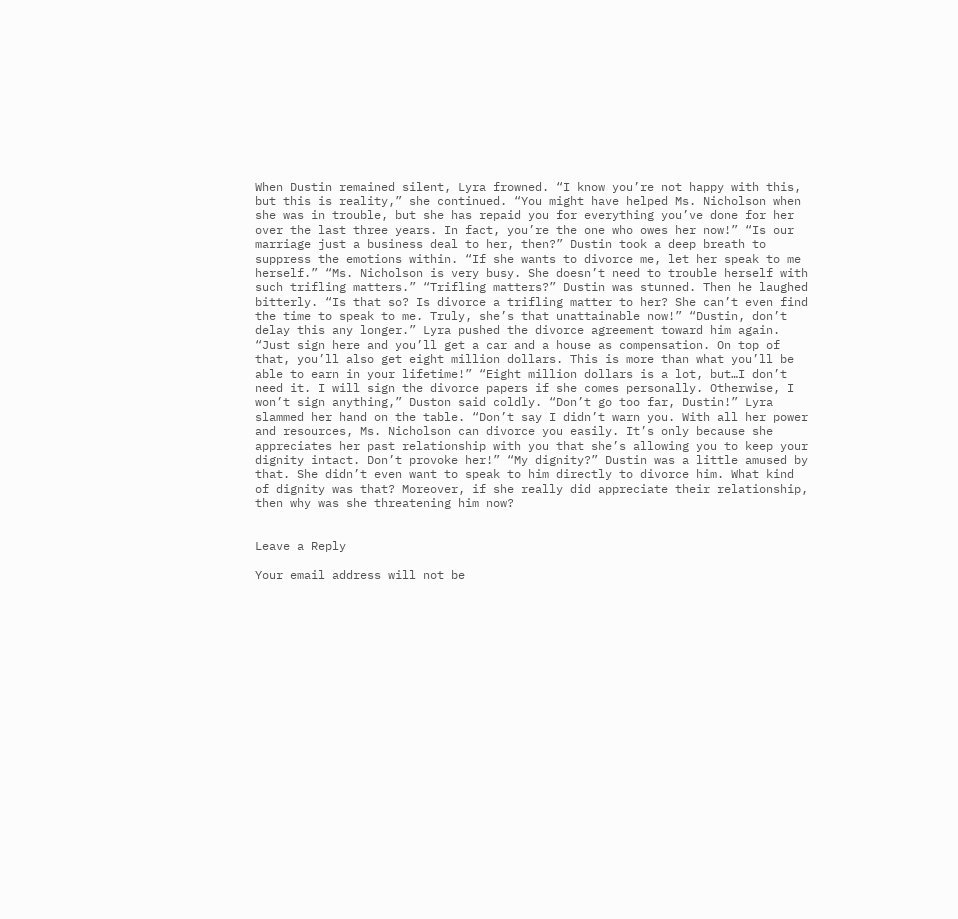When Dustin remained silent, Lyra frowned. “I know you’re not happy with this, but this is reality,” she continued. “You might have helped Ms. Nicholson when she was in trouble, but she has repaid you for everything you’ve done for her over the last three years. In fact, you’re the one who owes her now!” “Is our marriage just a business deal to her, then?” Dustin took a deep breath to suppress the emotions within. “If she wants to divorce me, let her speak to me herself.” “Ms. Nicholson is very busy. She doesn’t need to trouble herself with such trifling matters.” “Trifling matters?” Dustin was stunned. Then he laughed bitterly. “Is that so? Is divorce a trifling matter to her? She can’t even find the time to speak to me. Truly, she’s that unattainable now!” “Dustin, don’t delay this any longer.” Lyra pushed the divorce agreement toward him again. “Just sign here and you’ll get a car and a house as compensation. On top of that, you’ll also get eight million dollars. This is more than what you’ll be able to earn in your lifetime!” “Eight million dollars is a lot, but…I don’t need it. I will sign the divorce papers if she comes personally. Otherwise, I won’t sign anything,” Duston said coldly. “Don’t go too far, Dustin!” Lyra slammed her hand on the table. “Don’t say I didn’t warn you. With all her power and resources, Ms. Nicholson can divorce you easily. It’s only because she appreciates her past relationship with you that she’s allowing you to keep your dignity intact. Don’t provoke her!” “My dignity?” Dustin was a little amused by that. She didn’t even want to speak to him directly to divorce him. What kind of dignity was that? Moreover, if she really did appreciate their relationship, then why was she threatening him now?


Leave a Reply

Your email address will not be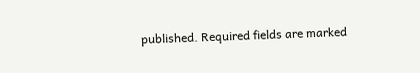published. Required fields are marked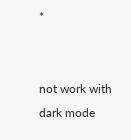*


not work with dark mode